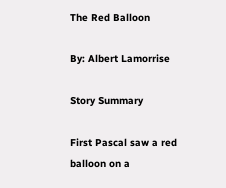The Red Balloon

By: Albert Lamorrise

Story Summary

First Pascal saw a red balloon on a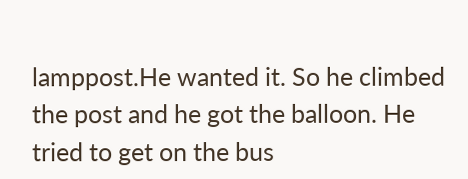lamppost.He wanted it. So he climbed the post and he got the balloon. He tried to get on the bus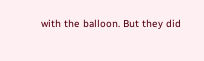with the balloon. But they did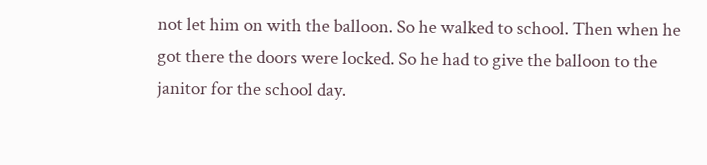not let him on with the balloon. So he walked to school. Then when he got there the doors were locked. So he had to give the balloon to the janitor for the school day.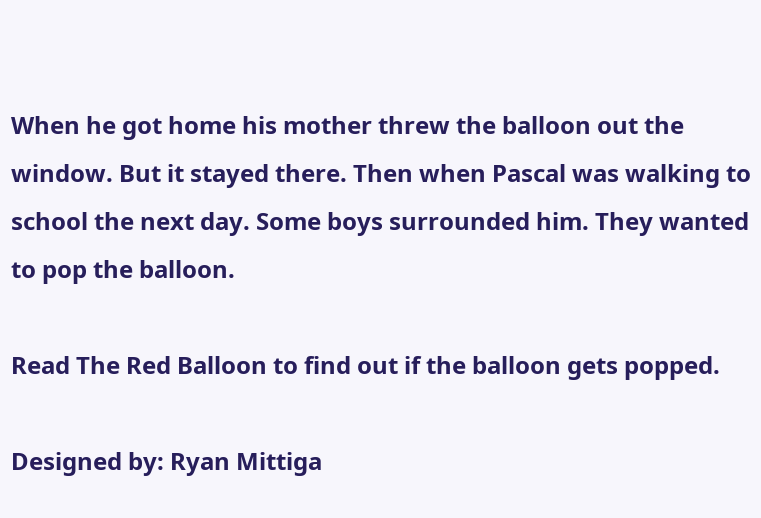When he got home his mother threw the balloon out the window. But it stayed there. Then when Pascal was walking to school the next day. Some boys surrounded him. They wanted to pop the balloon.

Read The Red Balloon to find out if the balloon gets popped.

Designed by: Ryan Mittiga